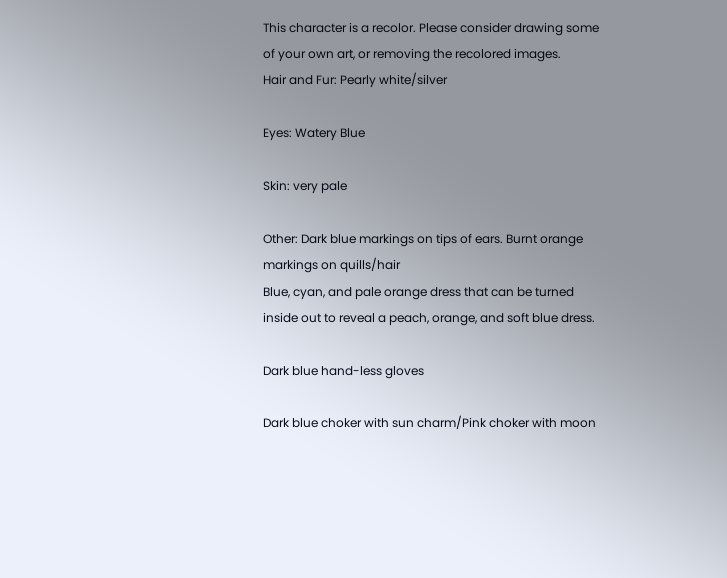This character is a recolor. Please consider drawing some of your own art, or removing the recolored images.
Hair and Fur: Pearly white/silver

Eyes: Watery Blue

Skin: very pale

Other: Dark blue markings on tips of ears. Burnt orange markings on quills/hair
Blue, cyan, and pale orange dress that can be turned inside out to reveal a peach, orange, and soft blue dress.

Dark blue hand-less gloves

Dark blue choker with sun charm/Pink choker with moon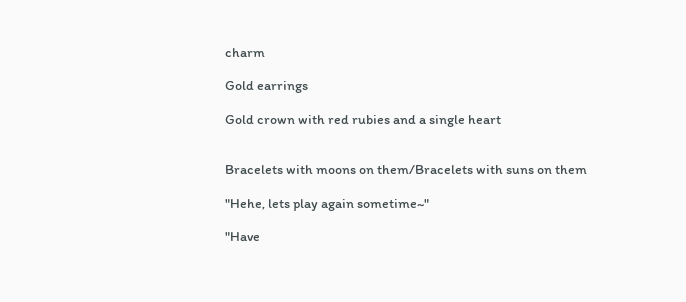charm

Gold earrings

Gold crown with red rubies and a single heart


Bracelets with moons on them/Bracelets with suns on them

"Hehe, lets play again sometime~"

"Have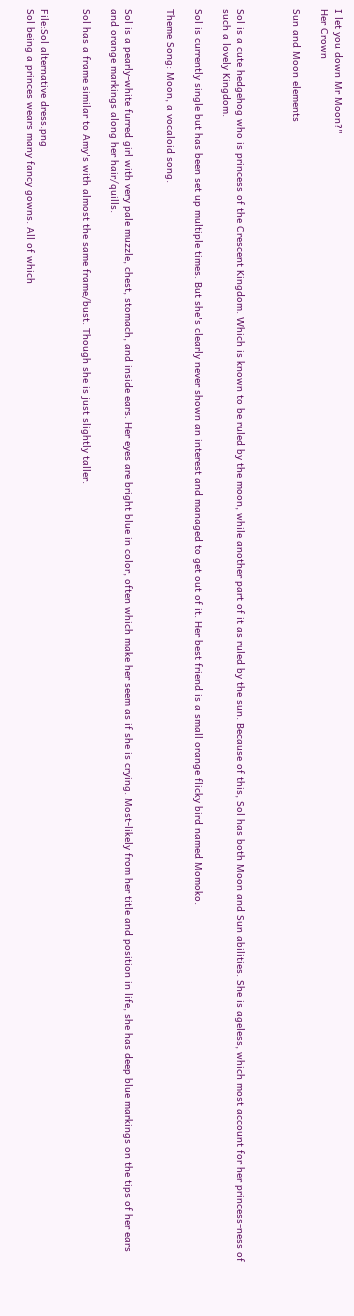I let you down Mr Moon?"
Her Crown

Sun and Moon elements



Sol is a cute hedgehog who is princess of the Crescent Kingdom. Which is known to be ruled by the moon, while another part of it as ruled by the sun. Because of this, Sol has both Moon and Sun abilities. She is ageless, which most account for her princess-ness of such a lovely Kingdom.

Sol is currently single but has been set up multiple times. But she's clearly never shown an interest and managed to get out of it. Her best friend is a small orange flicky bird named Momoko.

Theme Song: Moon, a vocaloid song.


Sol is a pearly-white furred girl with very pale muzzle, chest, stomach, and inside ears. Her eyes are bright blue in color, often which make her seem as if she is crying. Most-likely from her title and position in life, she has deep blue markings on the tips of her ears and orange markings along her hair/quills.

Sol has a frame similar to Amy's with almost the same frame/bust. Though she is just slightly taller.


File:Sol alternative dress.png
Sol being a princes wears many fancy gowns. All of which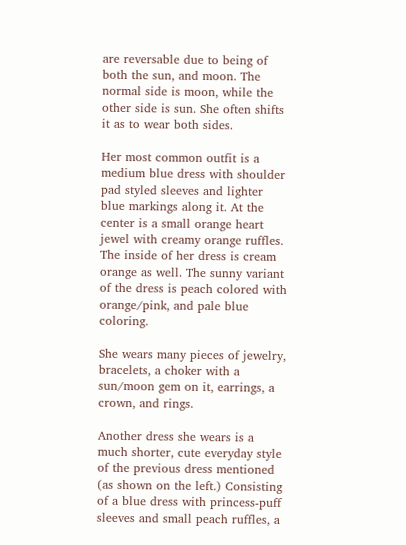are reversable due to being of both the sun, and moon. The normal side is moon, while the other side is sun. She often shifts it as to wear both sides.

Her most common outfit is a medium blue dress with shoulder pad styled sleeves and lighter blue markings along it. At the center is a small orange heart jewel with creamy orange ruffles. The inside of her dress is cream orange as well. The sunny variant of the dress is peach colored with orange/pink, and pale blue coloring.

She wears many pieces of jewelry, bracelets, a choker with a sun/moon gem on it, earrings, a crown, and rings.

Another dress she wears is a much shorter, cute everyday style of the previous dress mentioned (as shown on the left.) Consisting of a blue dress with princess-puff sleeves and small peach ruffles, a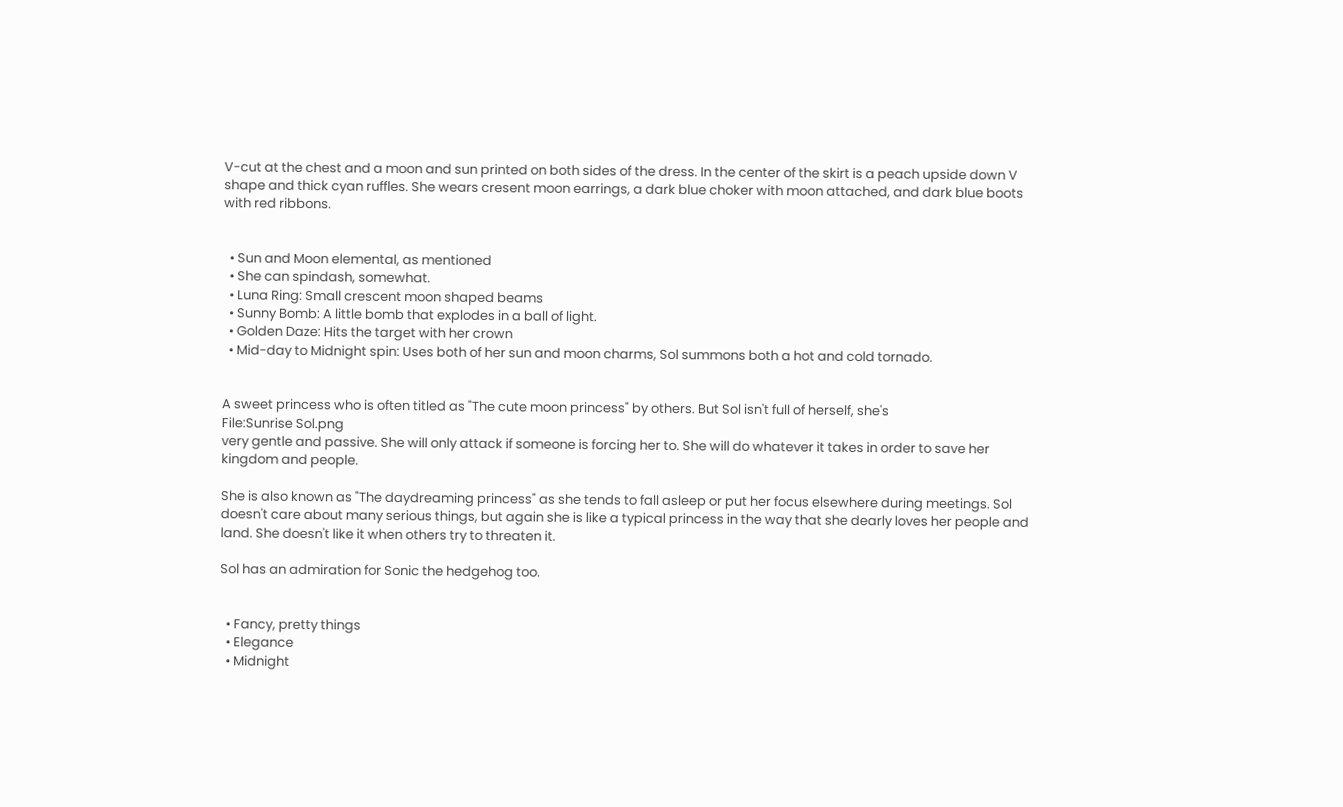V-cut at the chest and a moon and sun printed on both sides of the dress. In the center of the skirt is a peach upside down V shape and thick cyan ruffles. She wears cresent moon earrings, a dark blue choker with moon attached, and dark blue boots with red ribbons.


  • Sun and Moon elemental, as mentioned
  • She can spindash, somewhat.
  • Luna Ring: Small crescent moon shaped beams
  • Sunny Bomb: A little bomb that explodes in a ball of light.
  • Golden Daze: Hits the target with her crown
  • Mid-day to Midnight spin: Uses both of her sun and moon charms, Sol summons both a hot and cold tornado.


A sweet princess who is often titled as "The cute moon princess" by others. But Sol isn't full of herself, she's
File:Sunrise Sol.png
very gentle and passive. She will only attack if someone is forcing her to. She will do whatever it takes in order to save her kingdom and people.

She is also known as "The daydreaming princess" as she tends to fall asleep or put her focus elsewhere during meetings. Sol doesn't care about many serious things, but again she is like a typical princess in the way that she dearly loves her people and land. She doesn't like it when others try to threaten it.

Sol has an admiration for Sonic the hedgehog too.


  • Fancy, pretty things
  • Elegance
  • Midnight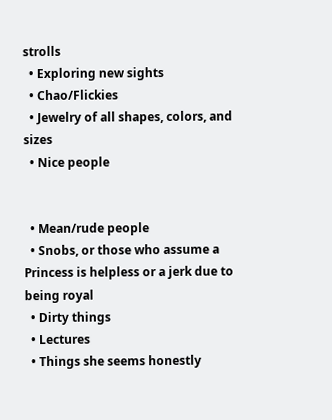strolls
  • Exploring new sights
  • Chao/Flickies
  • Jewelry of all shapes, colors, and sizes
  • Nice people


  • Mean/rude people
  • Snobs, or those who assume a Princess is helpless or a jerk due to being royal
  • Dirty things
  • Lectures
  • Things she seems honestly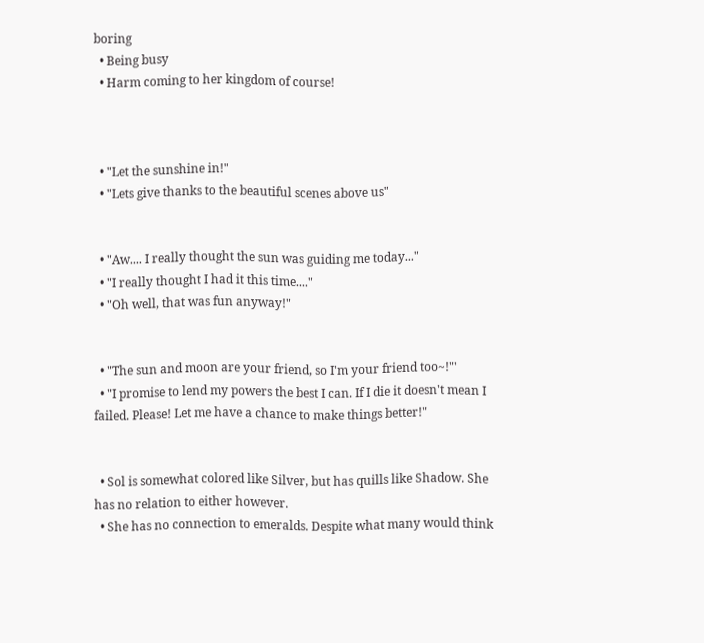boring
  • Being busy
  • Harm coming to her kingdom of course!



  • "Let the sunshine in!"
  • "Lets give thanks to the beautiful scenes above us"


  • "Aw.... I really thought the sun was guiding me today..."
  • "I really thought I had it this time...."
  • "Oh well, that was fun anyway!"


  • "The sun and moon are your friend, so I'm your friend too~!"'
  • "I promise to lend my powers the best I can. If I die it doesn't mean I failed. Please! Let me have a chance to make things better!"


  • Sol is somewhat colored like Silver, but has quills like Shadow. She has no relation to either however.
  • She has no connection to emeralds. Despite what many would think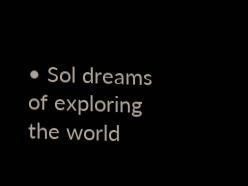• Sol dreams of exploring the world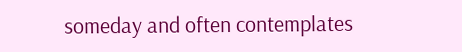someday and often contemplates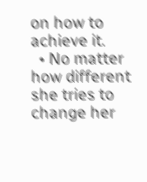on how to achieve it.
  • No matter how different she tries to change her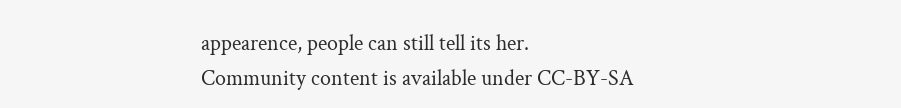appearence, people can still tell its her.
Community content is available under CC-BY-SA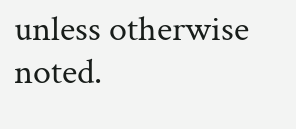unless otherwise noted.